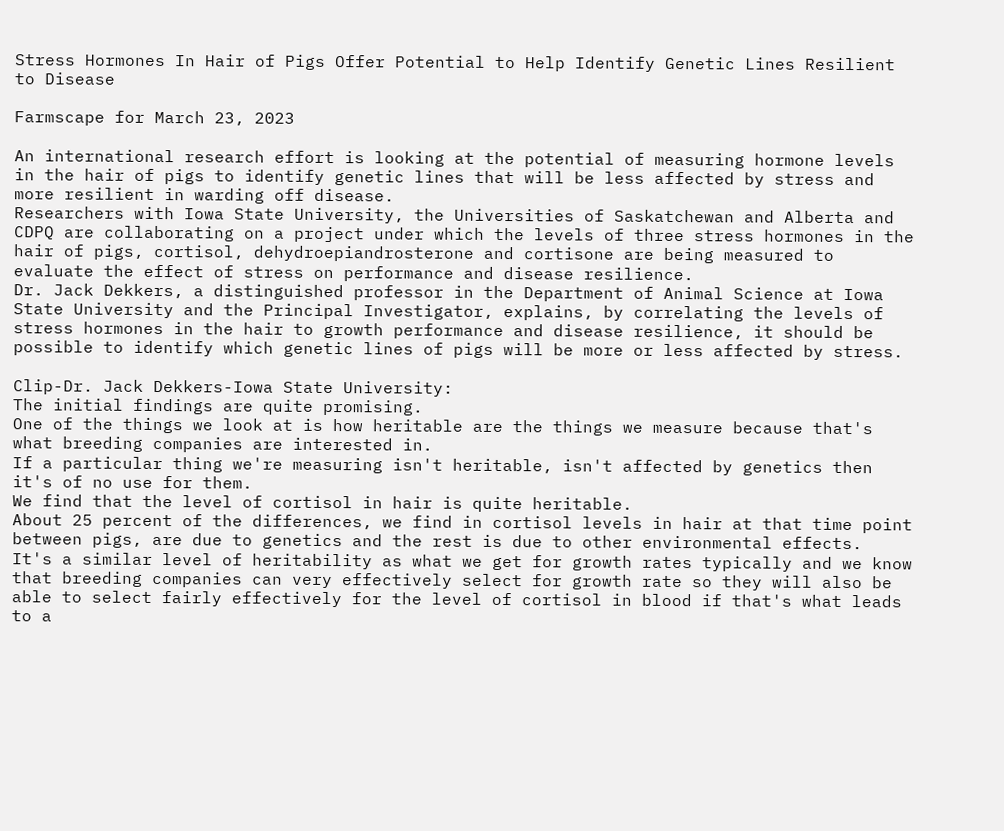Stress Hormones In Hair of Pigs Offer Potential to Help Identify Genetic Lines Resilient to Disease

Farmscape for March 23, 2023

An international research effort is looking at the potential of measuring hormone levels in the hair of pigs to identify genetic lines that will be less affected by stress and more resilient in warding off disease.
Researchers with Iowa State University, the Universities of Saskatchewan and Alberta and CDPQ are collaborating on a project under which the levels of three stress hormones in the hair of pigs, cortisol, dehydroepiandrosterone and cortisone are being measured to evaluate the effect of stress on performance and disease resilience.
Dr. Jack Dekkers, a distinguished professor in the Department of Animal Science at Iowa State University and the Principal Investigator, explains, by correlating the levels of stress hormones in the hair to growth performance and disease resilience, it should be possible to identify which genetic lines of pigs will be more or less affected by stress.

Clip-Dr. Jack Dekkers-Iowa State University:
The initial findings are quite promising.
One of the things we look at is how heritable are the things we measure because that's what breeding companies are interested in.
If a particular thing we're measuring isn't heritable, isn't affected by genetics then it's of no use for them.
We find that the level of cortisol in hair is quite heritable.
About 25 percent of the differences, we find in cortisol levels in hair at that time point between pigs, are due to genetics and the rest is due to other environmental effects.
It's a similar level of heritability as what we get for growth rates typically and we know that breeding companies can very effectively select for growth rate so they will also be able to select fairly effectively for the level of cortisol in blood if that's what leads to a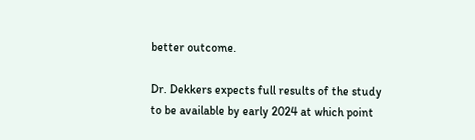better outcome.

Dr. Dekkers expects full results of the study to be available by early 2024 at which point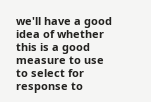we'll have a good idea of whether this is a good measure to use to select for response to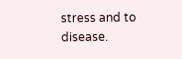stress and to disease.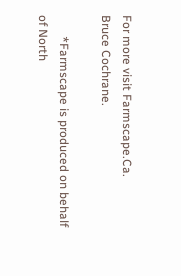For more visit Farmscape.Ca.
Bruce Cochrane.

       *Farmscape is produced on behalf of North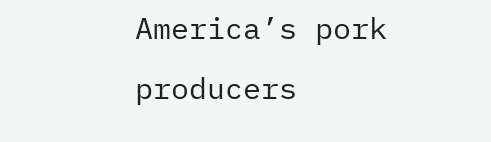America’s pork producers